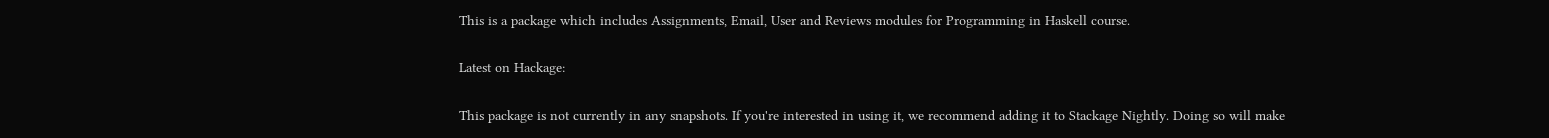This is a package which includes Assignments, Email, User and Reviews modules for Programming in Haskell course.

Latest on Hackage:

This package is not currently in any snapshots. If you're interested in using it, we recommend adding it to Stackage Nightly. Doing so will make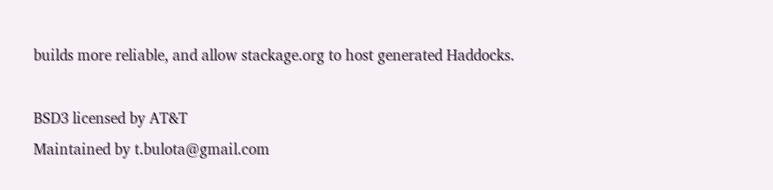builds more reliable, and allow stackage.org to host generated Haddocks.

BSD3 licensed by AT&T
Maintained by t.bulota@gmail.com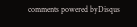comments powered byDisqus